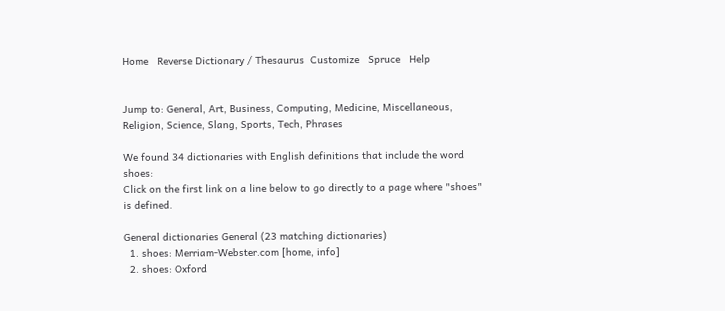Home   Reverse Dictionary / Thesaurus  Customize   Spruce   Help


Jump to: General, Art, Business, Computing, Medicine, Miscellaneous, Religion, Science, Slang, Sports, Tech, Phrases

We found 34 dictionaries with English definitions that include the word shoes:
Click on the first link on a line below to go directly to a page where "shoes" is defined.

General dictionaries General (23 matching dictionaries)
  1. shoes: Merriam-Webster.com [home, info]
  2. shoes: Oxford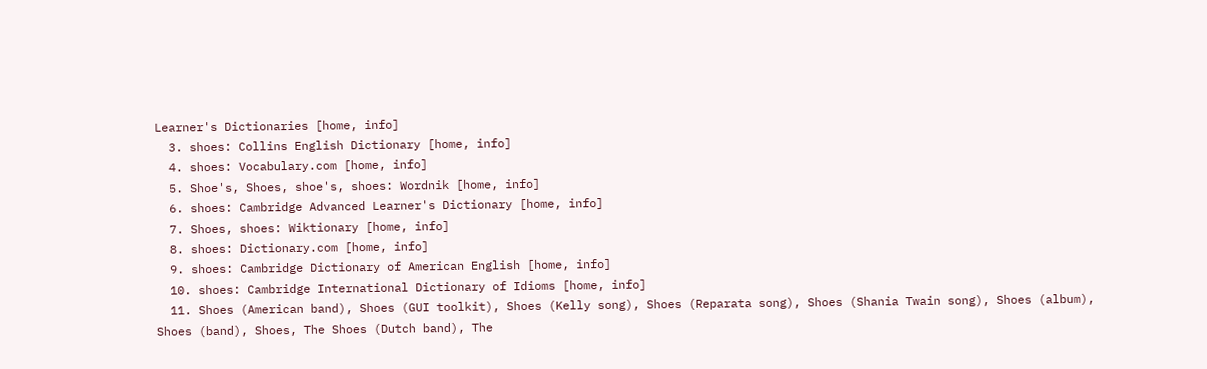Learner's Dictionaries [home, info]
  3. shoes: Collins English Dictionary [home, info]
  4. shoes: Vocabulary.com [home, info]
  5. Shoe's, Shoes, shoe's, shoes: Wordnik [home, info]
  6. shoes: Cambridge Advanced Learner's Dictionary [home, info]
  7. Shoes, shoes: Wiktionary [home, info]
  8. shoes: Dictionary.com [home, info]
  9. shoes: Cambridge Dictionary of American English [home, info]
  10. shoes: Cambridge International Dictionary of Idioms [home, info]
  11. Shoes (American band), Shoes (GUI toolkit), Shoes (Kelly song), Shoes (Reparata song), Shoes (Shania Twain song), Shoes (album), Shoes (band), Shoes, The Shoes (Dutch band), The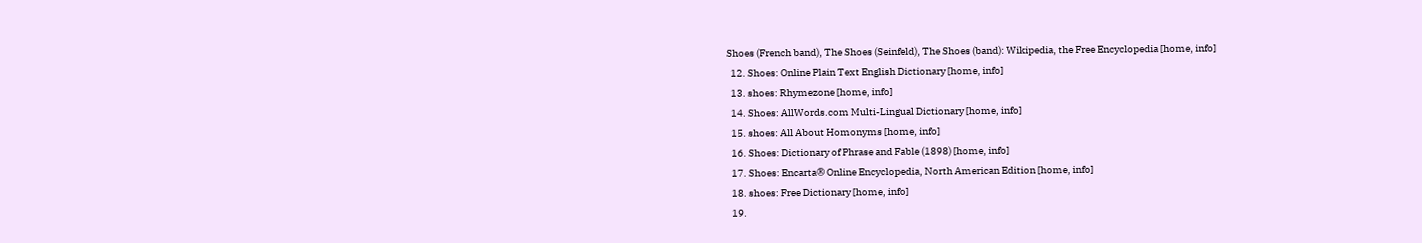Shoes (French band), The Shoes (Seinfeld), The Shoes (band): Wikipedia, the Free Encyclopedia [home, info]
  12. Shoes: Online Plain Text English Dictionary [home, info]
  13. shoes: Rhymezone [home, info]
  14. Shoes: AllWords.com Multi-Lingual Dictionary [home, info]
  15. shoes: All About Homonyms [home, info]
  16. Shoes: Dictionary of Phrase and Fable (1898) [home, info]
  17. Shoes: Encarta® Online Encyclopedia, North American Edition [home, info]
  18. shoes: Free Dictionary [home, info]
  19.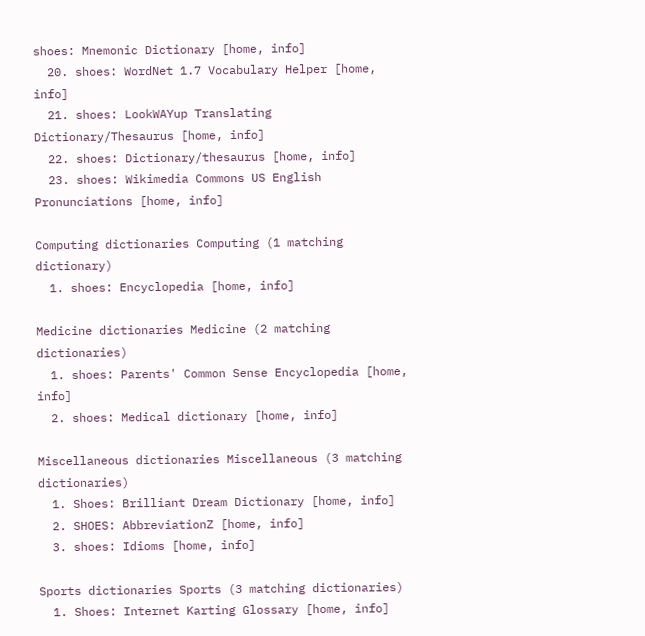shoes: Mnemonic Dictionary [home, info]
  20. shoes: WordNet 1.7 Vocabulary Helper [home, info]
  21. shoes: LookWAYup Translating Dictionary/Thesaurus [home, info]
  22. shoes: Dictionary/thesaurus [home, info]
  23. shoes: Wikimedia Commons US English Pronunciations [home, info]

Computing dictionaries Computing (1 matching dictionary)
  1. shoes: Encyclopedia [home, info]

Medicine dictionaries Medicine (2 matching dictionaries)
  1. shoes: Parents' Common Sense Encyclopedia [home, info]
  2. shoes: Medical dictionary [home, info]

Miscellaneous dictionaries Miscellaneous (3 matching dictionaries)
  1. Shoes: Brilliant Dream Dictionary [home, info]
  2. SHOES: AbbreviationZ [home, info]
  3. shoes: Idioms [home, info]

Sports dictionaries Sports (3 matching dictionaries)
  1. Shoes: Internet Karting Glossary [home, info]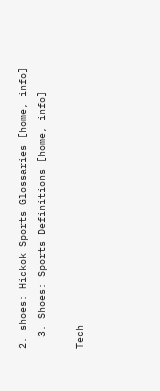2. shoes: Hickok Sports Glossaries [home, info]
  3. Shoes: Sports Definitions [home, info]

Tech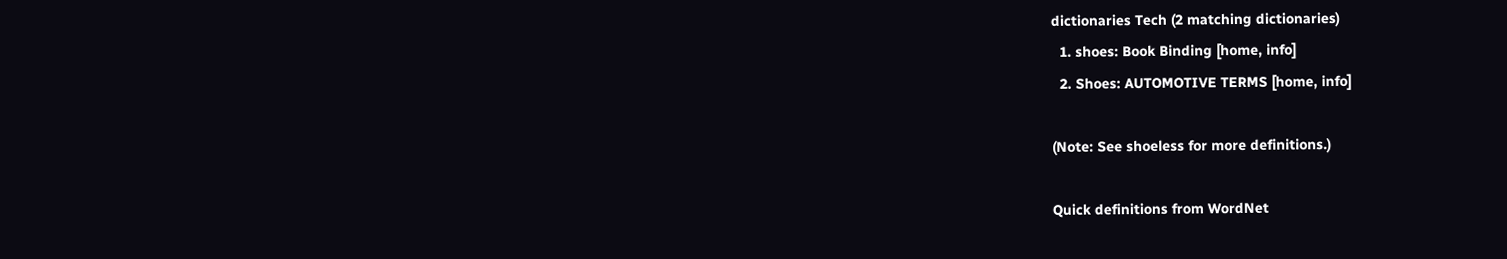dictionaries Tech (2 matching dictionaries)
  1. shoes: Book Binding [home, info]
  2. Shoes: AUTOMOTIVE TERMS [home, info]

(Note: See shoeless for more definitions.)

Quick definitions from WordNet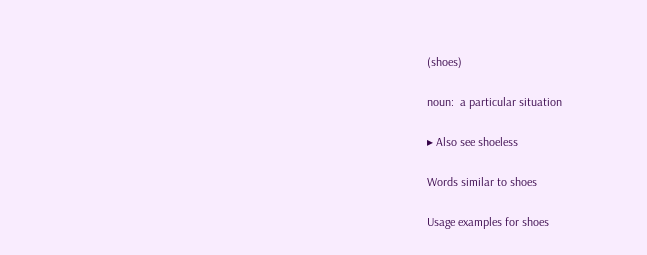(shoes)

noun:  a particular situation

▸ Also see shoeless

Words similar to shoes

Usage examples for shoes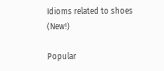Idioms related to shoes (New!)

Popular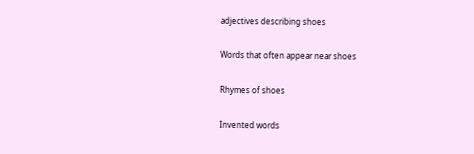adjectives describing shoes

Words that often appear near shoes

Rhymes of shoes

Invented words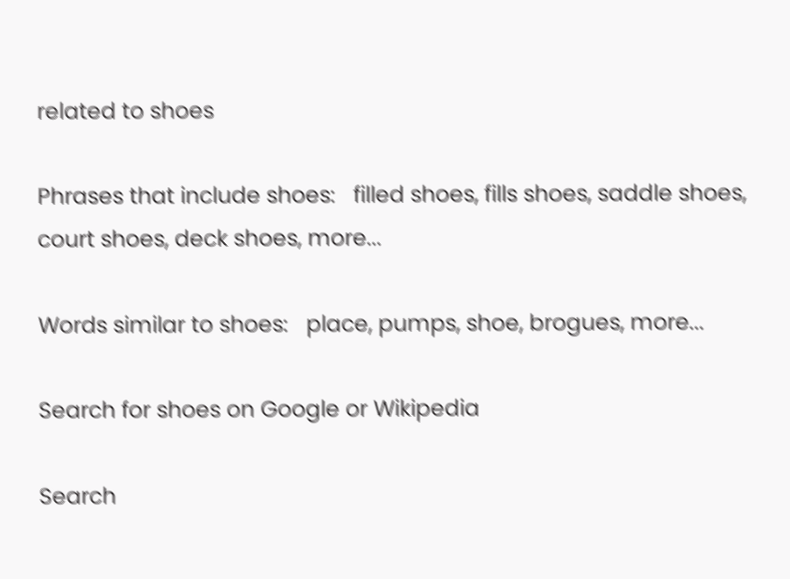related to shoes

Phrases that include shoes:   filled shoes, fills shoes, saddle shoes, court shoes, deck shoes, more...

Words similar to shoes:   place, pumps, shoe, brogues, more...

Search for shoes on Google or Wikipedia

Search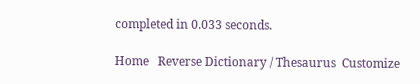completed in 0.033 seconds.

Home   Reverse Dictionary / Thesaurus  Customize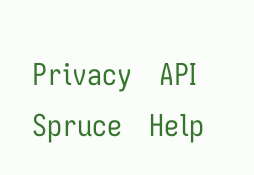Privacy   API   Spruce   Help